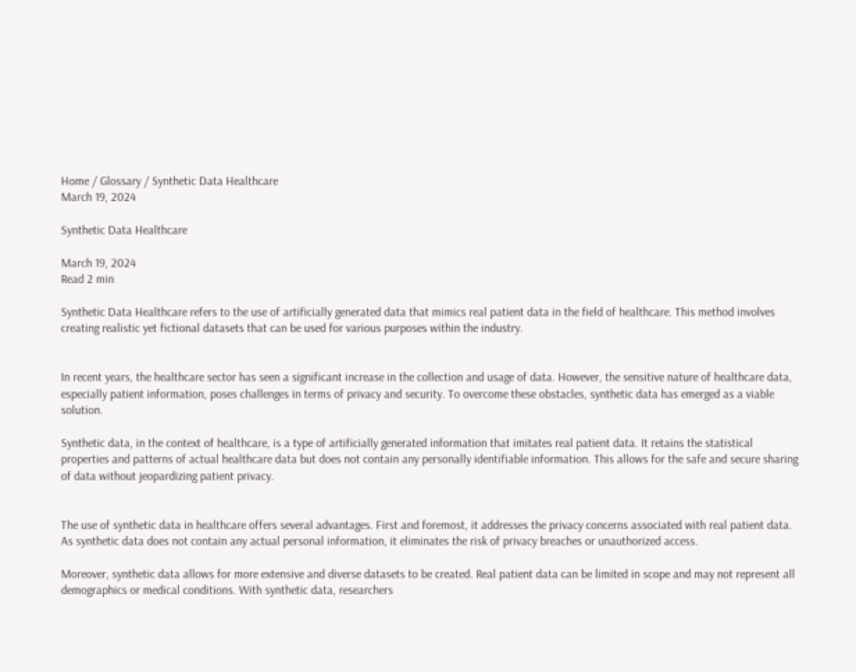Home / Glossary / Synthetic Data Healthcare
March 19, 2024

Synthetic Data Healthcare

March 19, 2024
Read 2 min

Synthetic Data Healthcare refers to the use of artificially generated data that mimics real patient data in the field of healthcare. This method involves creating realistic yet fictional datasets that can be used for various purposes within the industry.


In recent years, the healthcare sector has seen a significant increase in the collection and usage of data. However, the sensitive nature of healthcare data, especially patient information, poses challenges in terms of privacy and security. To overcome these obstacles, synthetic data has emerged as a viable solution.

Synthetic data, in the context of healthcare, is a type of artificially generated information that imitates real patient data. It retains the statistical properties and patterns of actual healthcare data but does not contain any personally identifiable information. This allows for the safe and secure sharing of data without jeopardizing patient privacy.


The use of synthetic data in healthcare offers several advantages. First and foremost, it addresses the privacy concerns associated with real patient data. As synthetic data does not contain any actual personal information, it eliminates the risk of privacy breaches or unauthorized access.

Moreover, synthetic data allows for more extensive and diverse datasets to be created. Real patient data can be limited in scope and may not represent all demographics or medical conditions. With synthetic data, researchers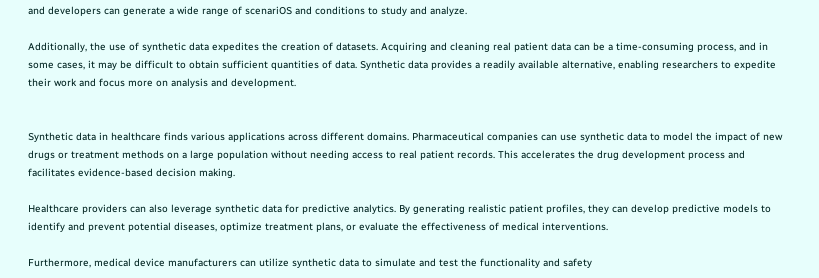and developers can generate a wide range of scenariOS and conditions to study and analyze.

Additionally, the use of synthetic data expedites the creation of datasets. Acquiring and cleaning real patient data can be a time-consuming process, and in some cases, it may be difficult to obtain sufficient quantities of data. Synthetic data provides a readily available alternative, enabling researchers to expedite their work and focus more on analysis and development.


Synthetic data in healthcare finds various applications across different domains. Pharmaceutical companies can use synthetic data to model the impact of new drugs or treatment methods on a large population without needing access to real patient records. This accelerates the drug development process and facilitates evidence-based decision making.

Healthcare providers can also leverage synthetic data for predictive analytics. By generating realistic patient profiles, they can develop predictive models to identify and prevent potential diseases, optimize treatment plans, or evaluate the effectiveness of medical interventions.

Furthermore, medical device manufacturers can utilize synthetic data to simulate and test the functionality and safety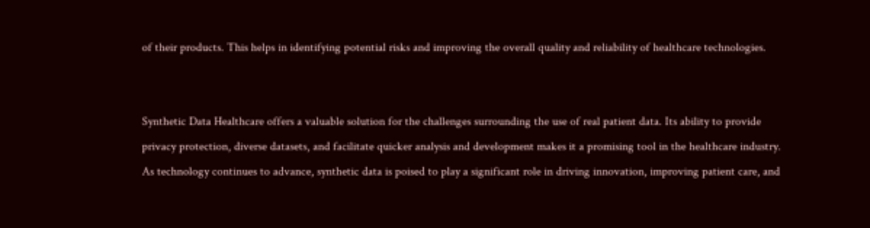of their products. This helps in identifying potential risks and improving the overall quality and reliability of healthcare technologies.


Synthetic Data Healthcare offers a valuable solution for the challenges surrounding the use of real patient data. Its ability to provide privacy protection, diverse datasets, and facilitate quicker analysis and development makes it a promising tool in the healthcare industry. As technology continues to advance, synthetic data is poised to play a significant role in driving innovation, improving patient care, and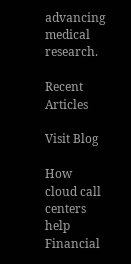advancing medical research.

Recent Articles

Visit Blog

How cloud call centers help Financial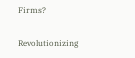Firms?

Revolutionizing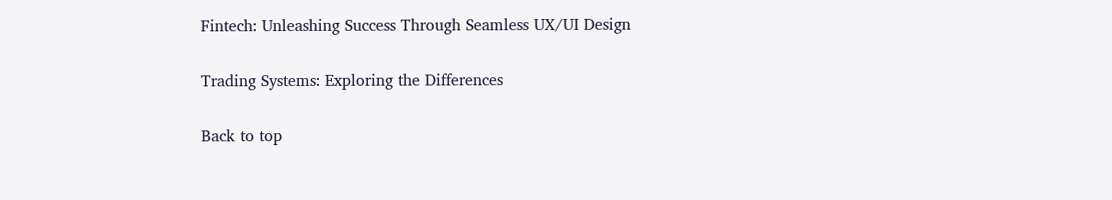Fintech: Unleashing Success Through Seamless UX/UI Design

Trading Systems: Exploring the Differences

Back to top